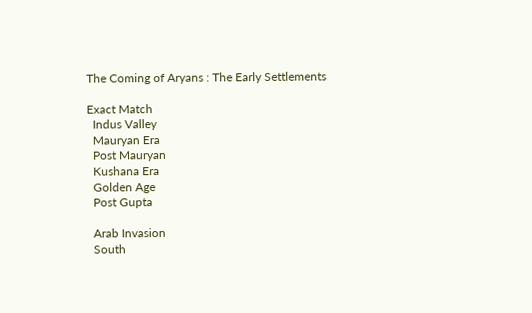The Coming of Aryans : The Early Settlements

Exact Match
  Indus Valley
  Mauryan Era
  Post Mauryan
  Kushana Era
  Golden Age
  Post Gupta

  Arab Invasion
  South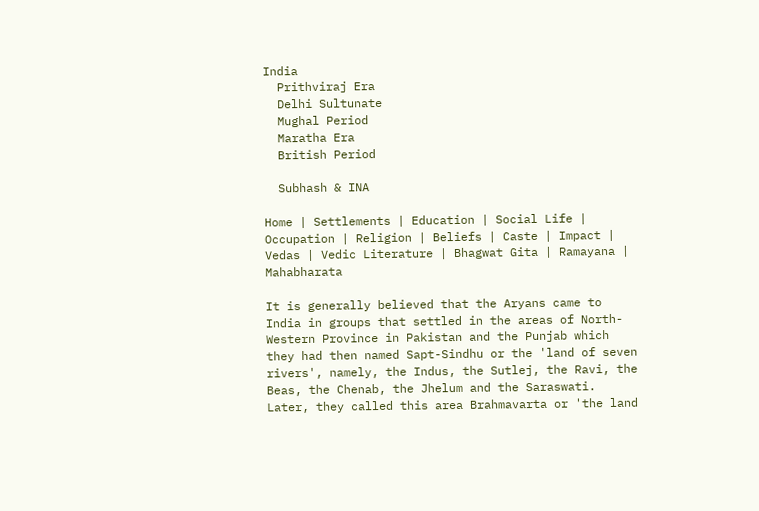India
  Prithviraj Era
  Delhi Sultunate
  Mughal Period
  Maratha Era
  British Period

  Subhash & INA

Home | Settlements | Education | Social Life | Occupation | Religion | Beliefs | Caste | Impact | Vedas | Vedic Literature | Bhagwat Gita | Ramayana | Mahabharata

It is generally believed that the Aryans came to India in groups that settled in the areas of North-Western Province in Pakistan and the Punjab which they had then named Sapt-Sindhu or the 'land of seven rivers', namely, the Indus, the Sutlej, the Ravi, the Beas, the Chenab, the Jhelum and the Saraswati. Later, they called this area Brahmavarta or 'the land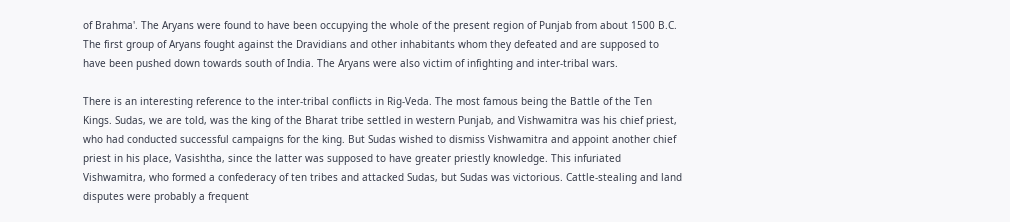of Brahma'. The Aryans were found to have been occupying the whole of the present region of Punjab from about 1500 B.C. The first group of Aryans fought against the Dravidians and other inhabitants whom they defeated and are supposed to have been pushed down towards south of India. The Aryans were also victim of infighting and inter-tribal wars.

There is an interesting reference to the inter-tribal conflicts in Rig-Veda. The most famous being the Battle of the Ten Kings. Sudas, we are told, was the king of the Bharat tribe settled in western Punjab, and Vishwamitra was his chief priest, who had conducted successful campaigns for the king. But Sudas wished to dismiss Vishwamitra and appoint another chief priest in his place, Vasishtha, since the latter was supposed to have greater priestly knowledge. This infuriated Vishwamitra, who formed a confederacy of ten tribes and attacked Sudas, but Sudas was victorious. Cattle-stealing and land disputes were probably a frequent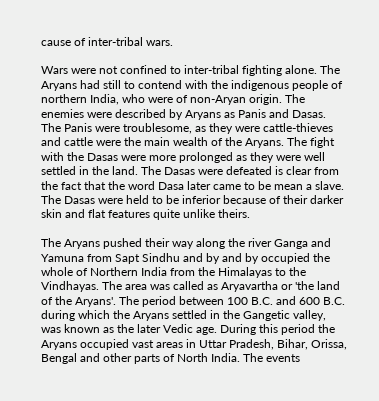cause of inter-tribal wars.

Wars were not confined to inter-tribal fighting alone. The Aryans had still to contend with the indigenous people of northern India, who were of non-Aryan origin. The enemies were described by Aryans as Panis and Dasas. The Panis were troublesome, as they were cattle-thieves and cattle were the main wealth of the Aryans. The fight with the Dasas were more prolonged as they were well settled in the land. The Dasas were defeated is clear from the fact that the word Dasa later came to be mean a slave. The Dasas were held to be inferior because of their darker skin and flat features quite unlike theirs.

The Aryans pushed their way along the river Ganga and Yamuna from Sapt Sindhu and by and by occupied the whole of Northern India from the Himalayas to the Vindhayas. The area was called as Aryavartha or 'the land of the Aryans'. The period between 100 B.C. and 600 B.C. during which the Aryans settled in the Gangetic valley, was known as the later Vedic age. During this period the Aryans occupied vast areas in Uttar Pradesh, Bihar, Orissa, Bengal and other parts of North India. The events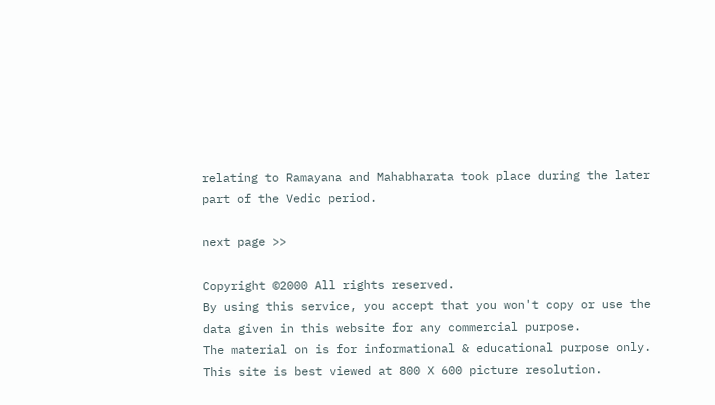relating to Ramayana and Mahabharata took place during the later part of the Vedic period.

next page >>

Copyright ©2000 All rights reserved.
By using this service, you accept that you won't copy or use the data given in this website for any commercial purpose.
The material on is for informational & educational purpose only.
This site is best viewed at 800 X 600 picture resolution.